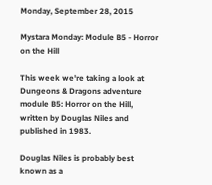Monday, September 28, 2015

Mystara Monday: Module B5 - Horror on the Hill

This week we're taking a look at Dungeons & Dragons adventure module B5: Horror on the Hill, written by Douglas Niles and published in 1983.

Douglas Niles is probably best known as a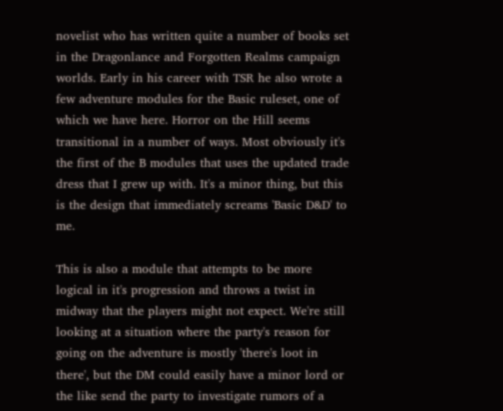novelist who has written quite a number of books set in the Dragonlance and Forgotten Realms campaign worlds. Early in his career with TSR he also wrote a few adventure modules for the Basic ruleset, one of which we have here. Horror on the Hill seems transitional in a number of ways. Most obviously it's the first of the B modules that uses the updated trade dress that I grew up with. It's a minor thing, but this is the design that immediately screams 'Basic D&D' to me.

This is also a module that attempts to be more logical in it's progression and throws a twist in midway that the players might not expect. We're still looking at a situation where the party's reason for going on the adventure is mostly 'there's loot in there', but the DM could easily have a minor lord or the like send the party to investigate rumors of a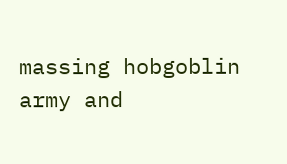massing hobgoblin army and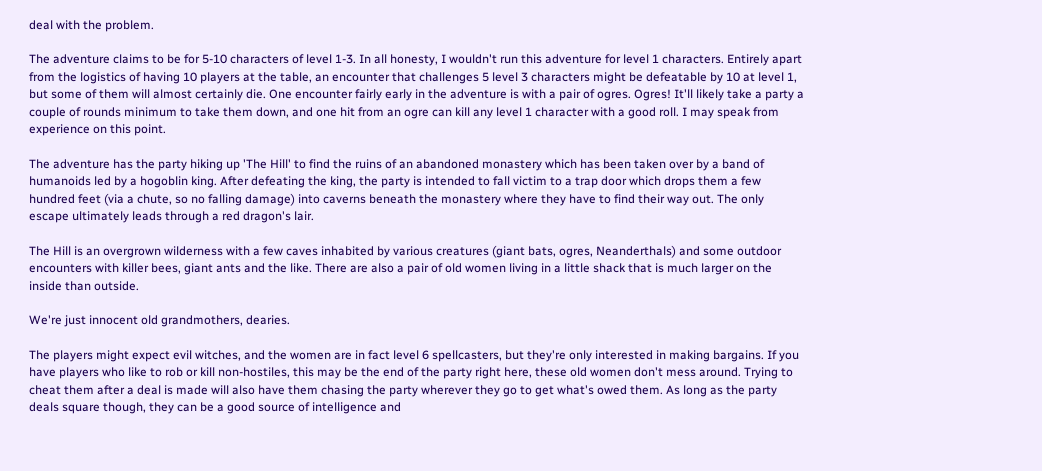deal with the problem.

The adventure claims to be for 5-10 characters of level 1-3. In all honesty, I wouldn't run this adventure for level 1 characters. Entirely apart from the logistics of having 10 players at the table, an encounter that challenges 5 level 3 characters might be defeatable by 10 at level 1, but some of them will almost certainly die. One encounter fairly early in the adventure is with a pair of ogres. Ogres! It'll likely take a party a couple of rounds minimum to take them down, and one hit from an ogre can kill any level 1 character with a good roll. I may speak from experience on this point.

The adventure has the party hiking up 'The Hill' to find the ruins of an abandoned monastery which has been taken over by a band of humanoids led by a hogoblin king. After defeating the king, the party is intended to fall victim to a trap door which drops them a few hundred feet (via a chute, so no falling damage) into caverns beneath the monastery where they have to find their way out. The only escape ultimately leads through a red dragon's lair.

The Hill is an overgrown wilderness with a few caves inhabited by various creatures (giant bats, ogres, Neanderthals) and some outdoor encounters with killer bees, giant ants and the like. There are also a pair of old women living in a little shack that is much larger on the inside than outside.

We're just innocent old grandmothers, dearies.

The players might expect evil witches, and the women are in fact level 6 spellcasters, but they're only interested in making bargains. If you have players who like to rob or kill non-hostiles, this may be the end of the party right here, these old women don't mess around. Trying to cheat them after a deal is made will also have them chasing the party wherever they go to get what's owed them. As long as the party deals square though, they can be a good source of intelligence and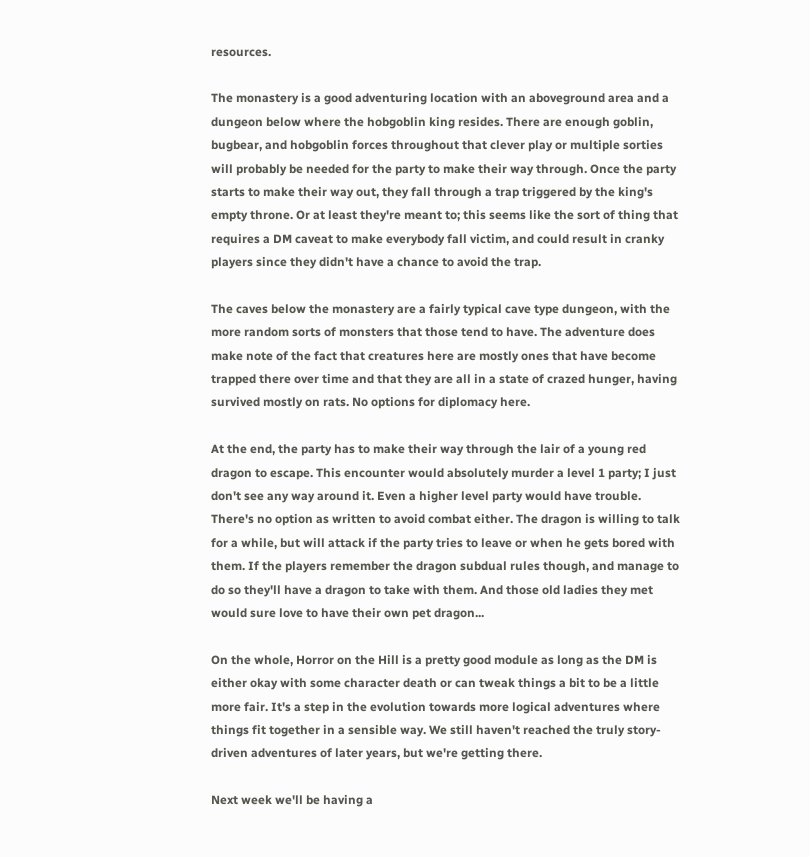resources.

The monastery is a good adventuring location with an aboveground area and a dungeon below where the hobgoblin king resides. There are enough goblin, bugbear, and hobgoblin forces throughout that clever play or multiple sorties will probably be needed for the party to make their way through. Once the party starts to make their way out, they fall through a trap triggered by the king's empty throne. Or at least they're meant to; this seems like the sort of thing that requires a DM caveat to make everybody fall victim, and could result in cranky players since they didn't have a chance to avoid the trap.

The caves below the monastery are a fairly typical cave type dungeon, with the more random sorts of monsters that those tend to have. The adventure does make note of the fact that creatures here are mostly ones that have become trapped there over time and that they are all in a state of crazed hunger, having survived mostly on rats. No options for diplomacy here.

At the end, the party has to make their way through the lair of a young red dragon to escape. This encounter would absolutely murder a level 1 party; I just don't see any way around it. Even a higher level party would have trouble. There's no option as written to avoid combat either. The dragon is willing to talk for a while, but will attack if the party tries to leave or when he gets bored with them. If the players remember the dragon subdual rules though, and manage to do so they'll have a dragon to take with them. And those old ladies they met would sure love to have their own pet dragon...

On the whole, Horror on the Hill is a pretty good module as long as the DM is either okay with some character death or can tweak things a bit to be a little more fair. It's a step in the evolution towards more logical adventures where things fit together in a sensible way. We still haven't reached the truly story-driven adventures of later years, but we're getting there.

Next week we'll be having a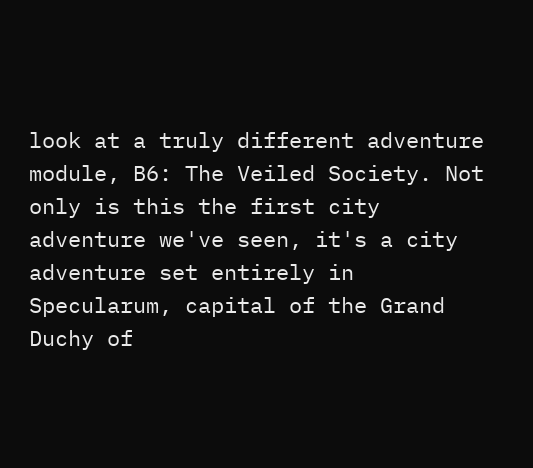look at a truly different adventure module, B6: The Veiled Society. Not only is this the first city adventure we've seen, it's a city adventure set entirely in Specularum, capital of the Grand Duchy of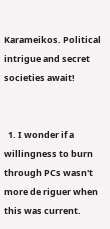Karameikos. Political intrigue and secret societies await!


  1. I wonder if a willingness to burn through PCs wasn't more de riguer when this was current.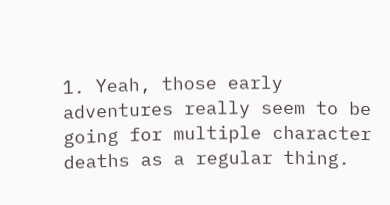1. Yeah, those early adventures really seem to be going for multiple character deaths as a regular thing.